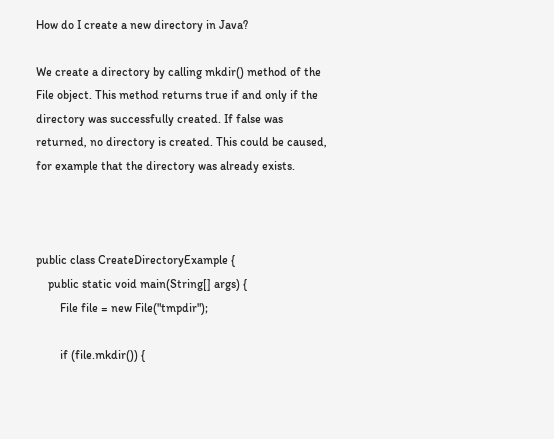How do I create a new directory in Java?

We create a directory by calling mkdir() method of the File object. This method returns true if and only if the directory was successfully created. If false was returned, no directory is created. This could be caused, for example that the directory was already exists.



public class CreateDirectoryExample {
    public static void main(String[] args) {
        File file = new File("tmpdir");

        if (file.mkdir()) {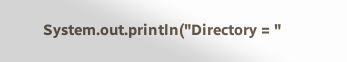System.out.println("Directory = "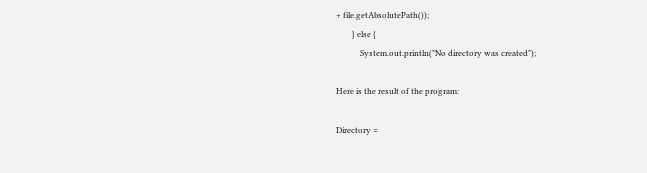+ file.getAbsolutePath());
        } else {
            System.out.println("No directory was created");

Here is the result of the program:

Directory =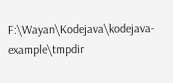F:\Wayan\Kodejava\kodejava-example\tmpdir